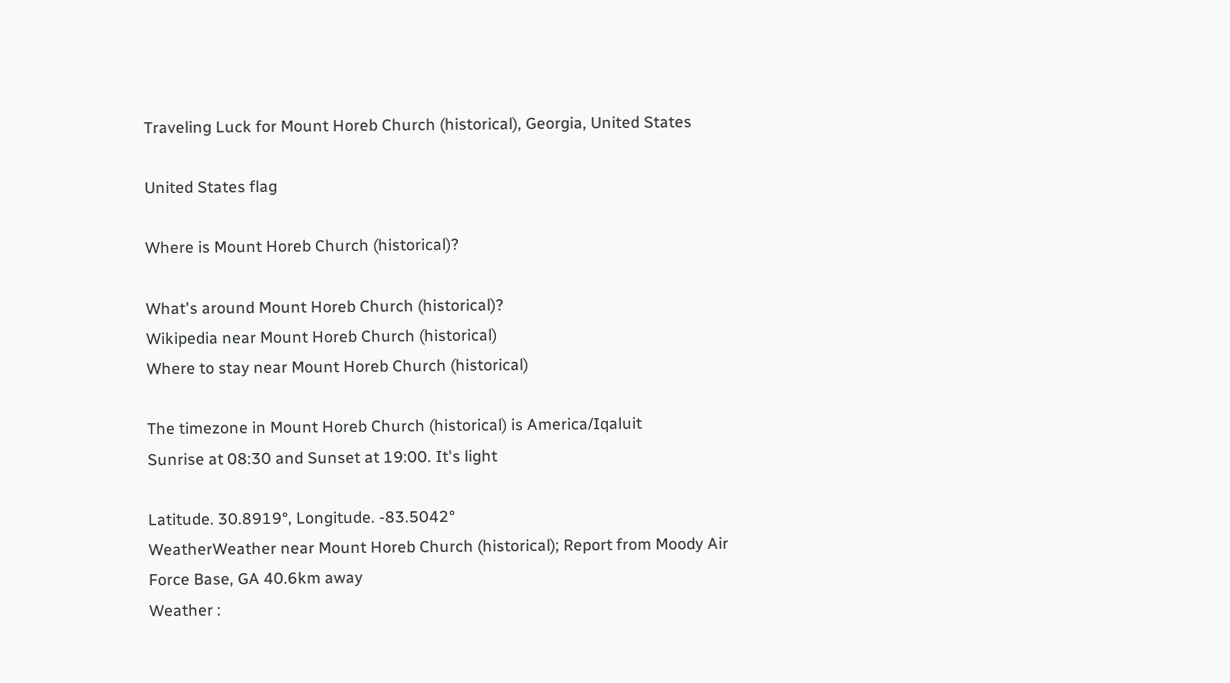Traveling Luck for Mount Horeb Church (historical), Georgia, United States

United States flag

Where is Mount Horeb Church (historical)?

What's around Mount Horeb Church (historical)?
Wikipedia near Mount Horeb Church (historical)
Where to stay near Mount Horeb Church (historical)

The timezone in Mount Horeb Church (historical) is America/Iqaluit
Sunrise at 08:30 and Sunset at 19:00. It's light

Latitude. 30.8919°, Longitude. -83.5042°
WeatherWeather near Mount Horeb Church (historical); Report from Moody Air Force Base, GA 40.6km away
Weather :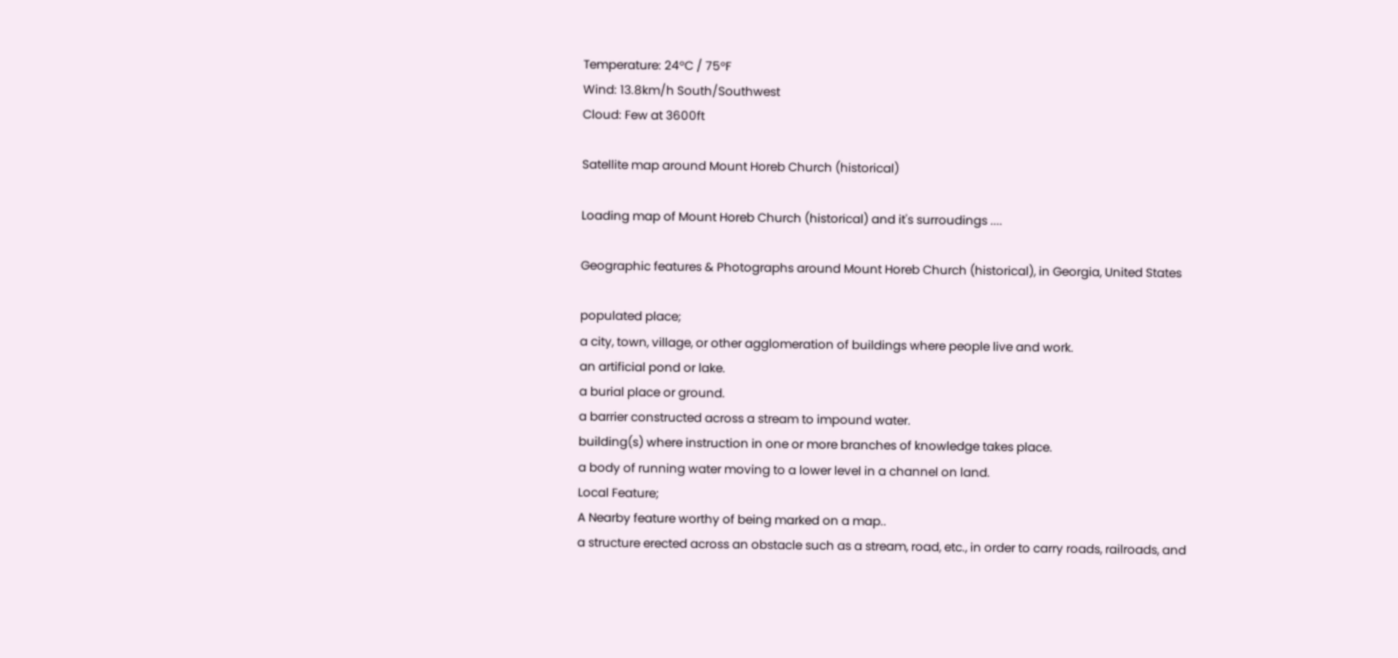Temperature: 24°C / 75°F
Wind: 13.8km/h South/Southwest
Cloud: Few at 3600ft

Satellite map around Mount Horeb Church (historical)

Loading map of Mount Horeb Church (historical) and it's surroudings ....

Geographic features & Photographs around Mount Horeb Church (historical), in Georgia, United States

populated place;
a city, town, village, or other agglomeration of buildings where people live and work.
an artificial pond or lake.
a burial place or ground.
a barrier constructed across a stream to impound water.
building(s) where instruction in one or more branches of knowledge takes place.
a body of running water moving to a lower level in a channel on land.
Local Feature;
A Nearby feature worthy of being marked on a map..
a structure erected across an obstacle such as a stream, road, etc., in order to carry roads, railroads, and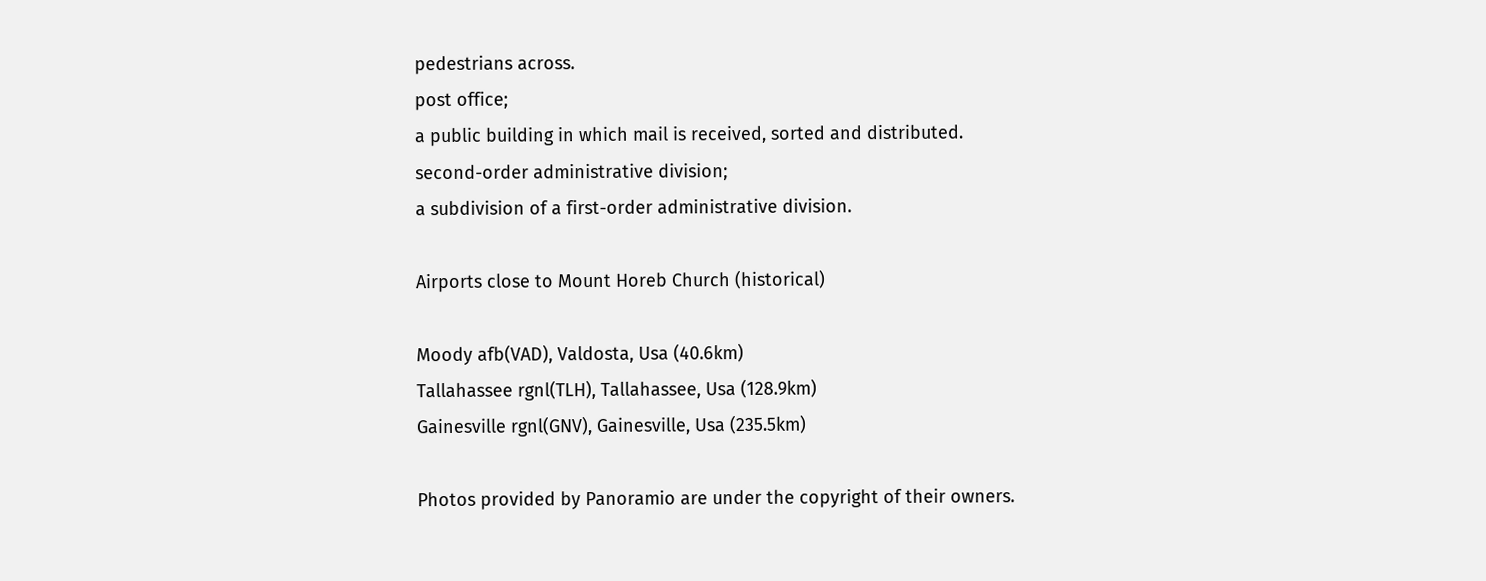pedestrians across.
post office;
a public building in which mail is received, sorted and distributed.
second-order administrative division;
a subdivision of a first-order administrative division.

Airports close to Mount Horeb Church (historical)

Moody afb(VAD), Valdosta, Usa (40.6km)
Tallahassee rgnl(TLH), Tallahassee, Usa (128.9km)
Gainesville rgnl(GNV), Gainesville, Usa (235.5km)

Photos provided by Panoramio are under the copyright of their owners.